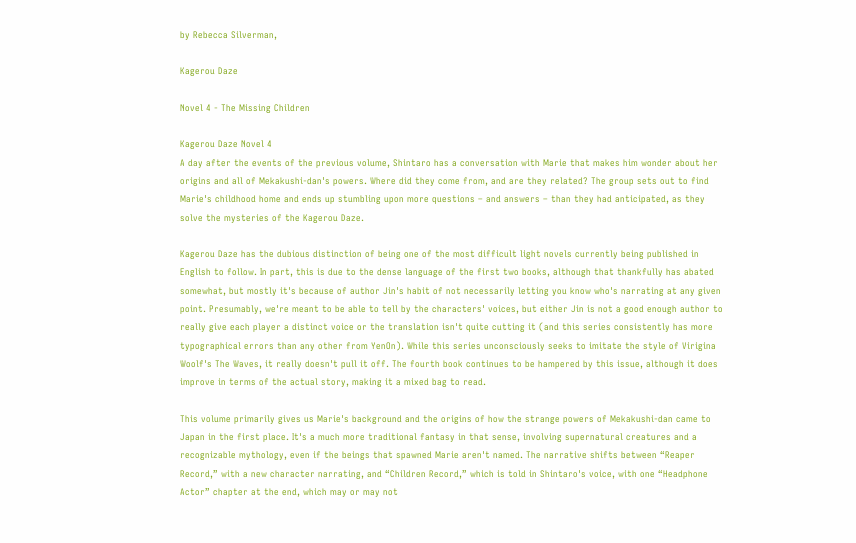by Rebecca Silverman,

Kagerou Daze

Novel 4 - The Missing Children

Kagerou Daze Novel 4
A day after the events of the previous volume, Shintaro has a conversation with Marie that makes him wonder about her origins and all of Mekakushi-dan's powers. Where did they come from, and are they related? The group sets out to find Marie's childhood home and ends up stumbling upon more questions – and answers – than they had anticipated, as they solve the mysteries of the Kagerou Daze.

Kagerou Daze has the dubious distinction of being one of the most difficult light novels currently being published in English to follow. In part, this is due to the dense language of the first two books, although that thankfully has abated somewhat, but mostly it's because of author Jin's habit of not necessarily letting you know who's narrating at any given point. Presumably, we're meant to be able to tell by the characters' voices, but either Jin is not a good enough author to really give each player a distinct voice or the translation isn't quite cutting it (and this series consistently has more typographical errors than any other from YenOn). While this series unconsciously seeks to imitate the style of Virigina Woolf's The Waves, it really doesn't pull it off. The fourth book continues to be hampered by this issue, although it does improve in terms of the actual story, making it a mixed bag to read.

This volume primarily gives us Marie's background and the origins of how the strange powers of Mekakushi-dan came to Japan in the first place. It's a much more traditional fantasy in that sense, involving supernatural creatures and a recognizable mythology, even if the beings that spawned Marie aren't named. The narrative shifts between “Reaper Record,” with a new character narrating, and “Children Record,” which is told in Shintaro's voice, with one “Headphone Actor” chapter at the end, which may or may not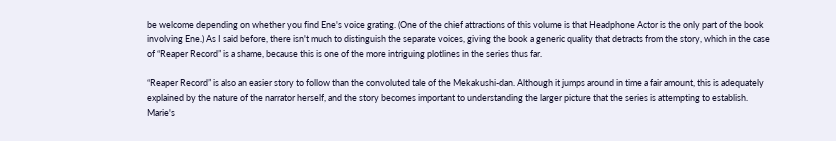be welcome depending on whether you find Ene's voice grating. (One of the chief attractions of this volume is that Headphone Actor is the only part of the book involving Ene.) As I said before, there isn't much to distinguish the separate voices, giving the book a generic quality that detracts from the story, which in the case of “Reaper Record” is a shame, because this is one of the more intriguing plotlines in the series thus far.

“Reaper Record” is also an easier story to follow than the convoluted tale of the Mekakushi-dan. Although it jumps around in time a fair amount, this is adequately explained by the nature of the narrator herself, and the story becomes important to understanding the larger picture that the series is attempting to establish. Marie's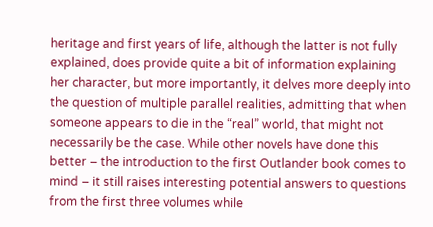heritage and first years of life, although the latter is not fully explained, does provide quite a bit of information explaining her character, but more importantly, it delves more deeply into the question of multiple parallel realities, admitting that when someone appears to die in the “real” world, that might not necessarily be the case. While other novels have done this better – the introduction to the first Outlander book comes to mind – it still raises interesting potential answers to questions from the first three volumes while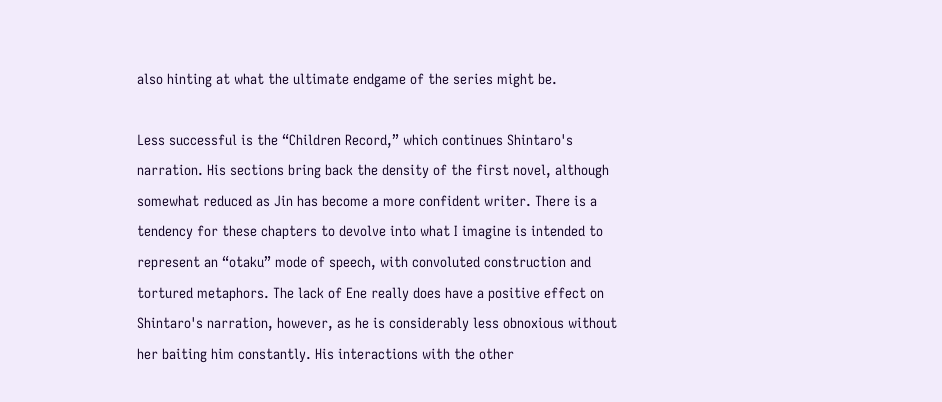also hinting at what the ultimate endgame of the series might be.

Less successful is the “Children Record,” which continues Shintaro's narration. His sections bring back the density of the first novel, although somewhat reduced as Jin has become a more confident writer. There is a tendency for these chapters to devolve into what I imagine is intended to represent an “otaku” mode of speech, with convoluted construction and tortured metaphors. The lack of Ene really does have a positive effect on Shintaro's narration, however, as he is considerably less obnoxious without her baiting him constantly. His interactions with the other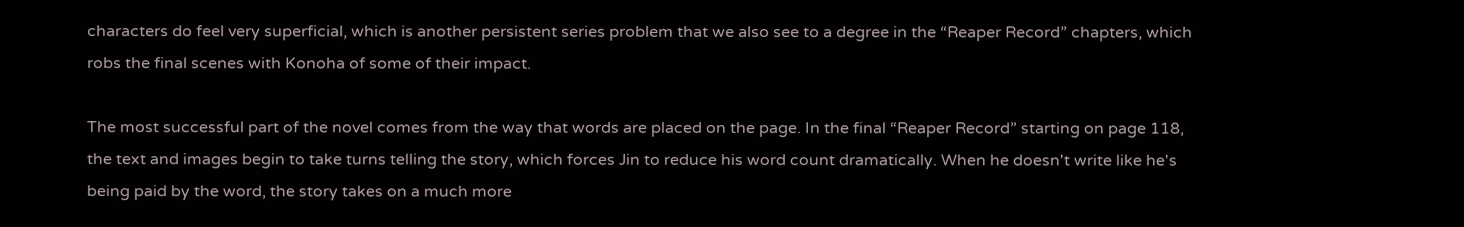characters do feel very superficial, which is another persistent series problem that we also see to a degree in the “Reaper Record” chapters, which robs the final scenes with Konoha of some of their impact.

The most successful part of the novel comes from the way that words are placed on the page. In the final “Reaper Record” starting on page 118, the text and images begin to take turns telling the story, which forces Jin to reduce his word count dramatically. When he doesn't write like he's being paid by the word, the story takes on a much more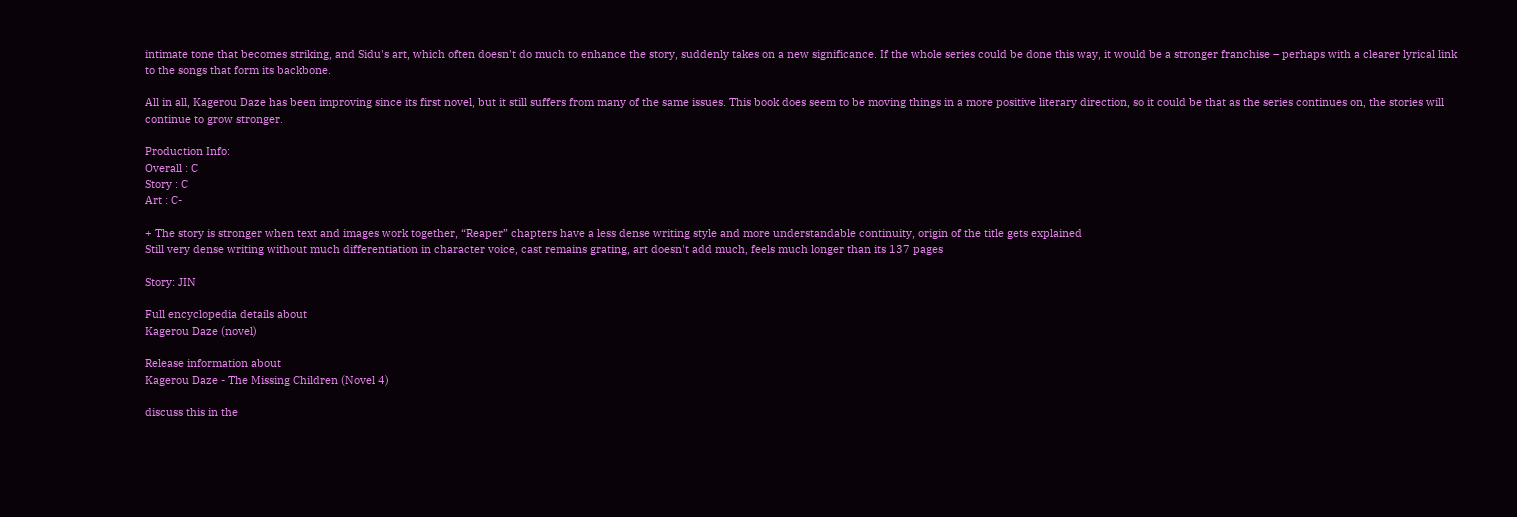intimate tone that becomes striking, and Sidu's art, which often doesn't do much to enhance the story, suddenly takes on a new significance. If the whole series could be done this way, it would be a stronger franchise – perhaps with a clearer lyrical link to the songs that form its backbone.

All in all, Kagerou Daze has been improving since its first novel, but it still suffers from many of the same issues. This book does seem to be moving things in a more positive literary direction, so it could be that as the series continues on, the stories will continue to grow stronger.

Production Info:
Overall : C
Story : C
Art : C-

+ The story is stronger when text and images work together, “Reaper” chapters have a less dense writing style and more understandable continuity, origin of the title gets explained
Still very dense writing without much differentiation in character voice, cast remains grating, art doesn't add much, feels much longer than its 137 pages

Story: JIN

Full encyclopedia details about
Kagerou Daze (novel)

Release information about
Kagerou Daze - The Missing Children (Novel 4)

discuss this in the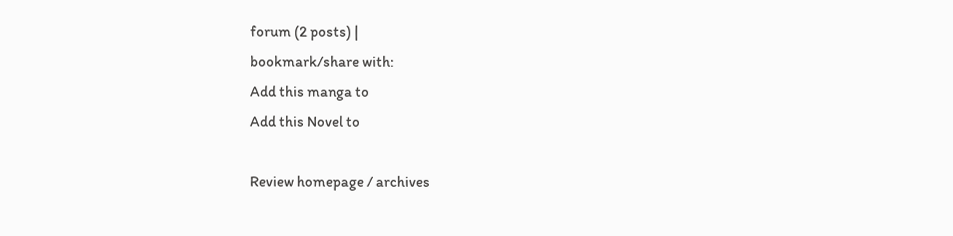forum (2 posts) |
bookmark/share with:
Add this manga to
Add this Novel to

Review homepage / archives